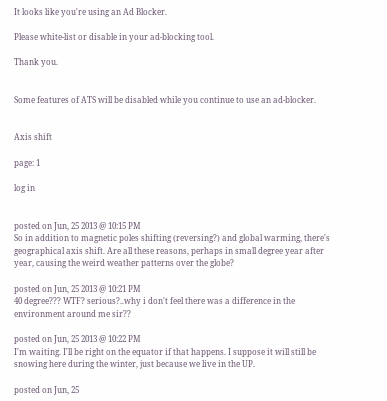It looks like you're using an Ad Blocker.

Please white-list or disable in your ad-blocking tool.

Thank you.


Some features of ATS will be disabled while you continue to use an ad-blocker.


Axis shift

page: 1

log in


posted on Jun, 25 2013 @ 10:15 PM
So in addition to magnetic poles shifting (reversing?) and global warming, there's geographical axis shift. Are all these reasons, perhaps in small degree year after year, causing the weird weather patterns over the globe?

posted on Jun, 25 2013 @ 10:21 PM
40 degree??? WTF? serious?..why i don't feel there was a difference in the environment around me sir??

posted on Jun, 25 2013 @ 10:22 PM
I'm waiting. I'll be right on the equator if that happens. I suppose it will still be snowing here during the winter, just because we live in the UP.

posted on Jun, 25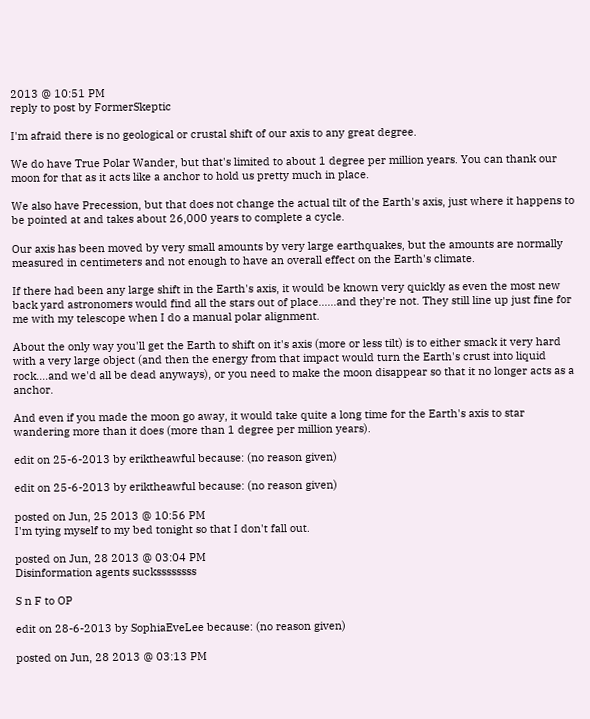2013 @ 10:51 PM
reply to post by FormerSkeptic

I'm afraid there is no geological or crustal shift of our axis to any great degree.

We do have True Polar Wander, but that's limited to about 1 degree per million years. You can thank our moon for that as it acts like a anchor to hold us pretty much in place.

We also have Precession, but that does not change the actual tilt of the Earth's axis, just where it happens to be pointed at and takes about 26,000 years to complete a cycle.

Our axis has been moved by very small amounts by very large earthquakes, but the amounts are normally measured in centimeters and not enough to have an overall effect on the Earth's climate.

If there had been any large shift in the Earth's axis, it would be known very quickly as even the most new back yard astronomers would find all the stars out of place......and they're not. They still line up just fine for me with my telescope when I do a manual polar alignment.

About the only way you'll get the Earth to shift on it's axis (more or less tilt) is to either smack it very hard with a very large object (and then the energy from that impact would turn the Earth's crust into liquid rock....and we'd all be dead anyways), or you need to make the moon disappear so that it no longer acts as a anchor.

And even if you made the moon go away, it would take quite a long time for the Earth's axis to star wandering more than it does (more than 1 degree per million years).

edit on 25-6-2013 by eriktheawful because: (no reason given)

edit on 25-6-2013 by eriktheawful because: (no reason given)

posted on Jun, 25 2013 @ 10:56 PM
I'm tying myself to my bed tonight so that I don't fall out.

posted on Jun, 28 2013 @ 03:04 PM
Disinformation agents suckssssssss

S n F to OP

edit on 28-6-2013 by SophiaEveLee because: (no reason given)

posted on Jun, 28 2013 @ 03:13 PM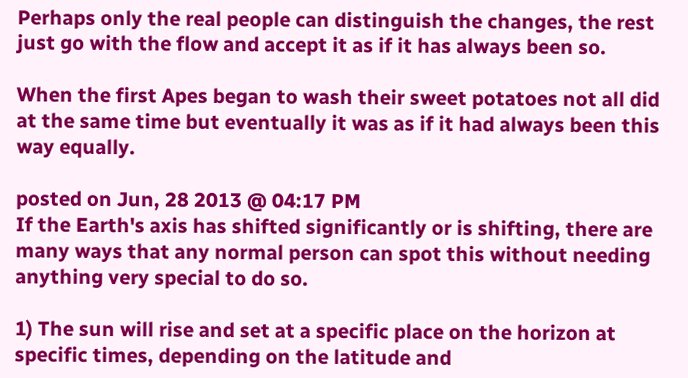Perhaps only the real people can distinguish the changes, the rest just go with the flow and accept it as if it has always been so.

When the first Apes began to wash their sweet potatoes not all did at the same time but eventually it was as if it had always been this way equally.

posted on Jun, 28 2013 @ 04:17 PM
If the Earth's axis has shifted significantly or is shifting, there are many ways that any normal person can spot this without needing anything very special to do so.

1) The sun will rise and set at a specific place on the horizon at specific times, depending on the latitude and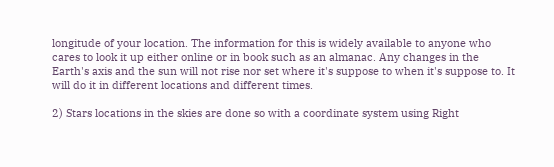longitude of your location. The information for this is widely available to anyone who cares to look it up either online or in book such as an almanac. Any changes in the Earth's axis and the sun will not rise nor set where it's suppose to when it's suppose to. It will do it in different locations and different times.

2) Stars locations in the skies are done so with a coordinate system using Right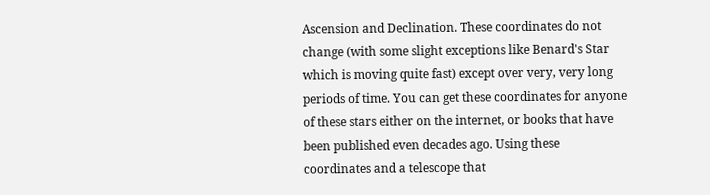Ascension and Declination. These coordinates do not change (with some slight exceptions like Benard's Star which is moving quite fast) except over very, very long periods of time. You can get these coordinates for anyone of these stars either on the internet, or books that have been published even decades ago. Using these coordinates and a telescope that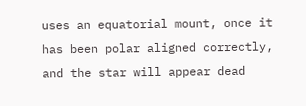uses an equatorial mount, once it has been polar aligned correctly, and the star will appear dead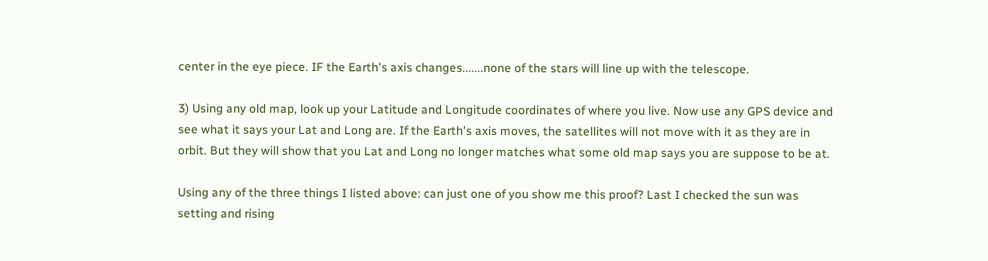center in the eye piece. IF the Earth's axis changes.......none of the stars will line up with the telescope.

3) Using any old map, look up your Latitude and Longitude coordinates of where you live. Now use any GPS device and see what it says your Lat and Long are. If the Earth's axis moves, the satellites will not move with it as they are in orbit. But they will show that you Lat and Long no longer matches what some old map says you are suppose to be at.

Using any of the three things I listed above: can just one of you show me this proof? Last I checked the sun was setting and rising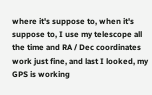where it's suppose to, when it's suppose to, I use my telescope all the time and RA / Dec coordinates work just fine, and last I looked, my GPS is working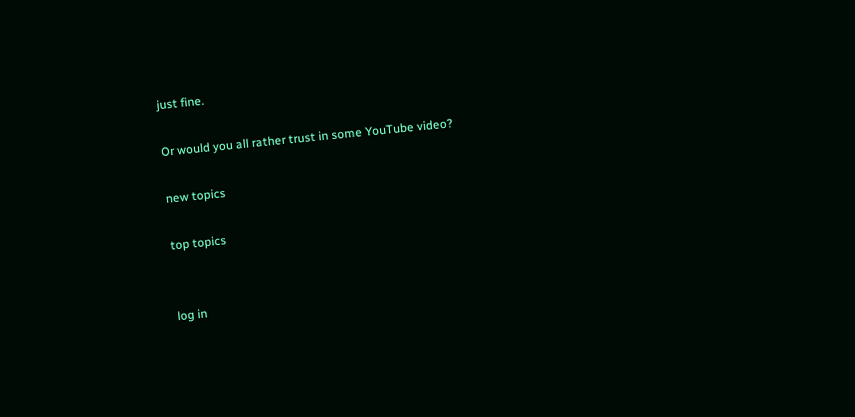just fine.

Or would you all rather trust in some YouTube video?

new topics

top topics


log in